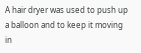A hair dryer was used to push up a balloon and to keep it moving in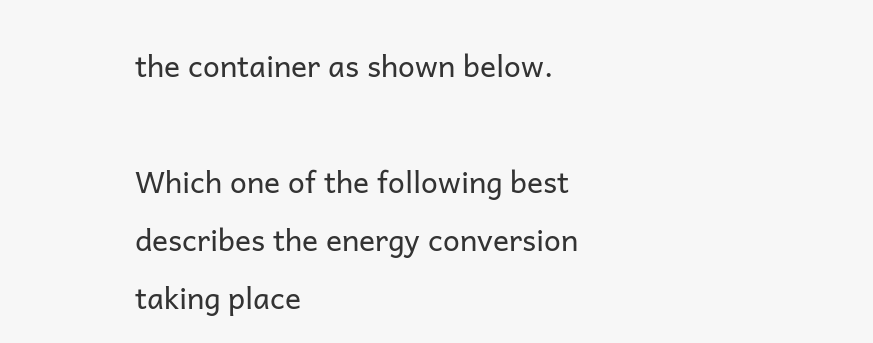the container as shown below.

Which one of the following best describes the energy conversion taking place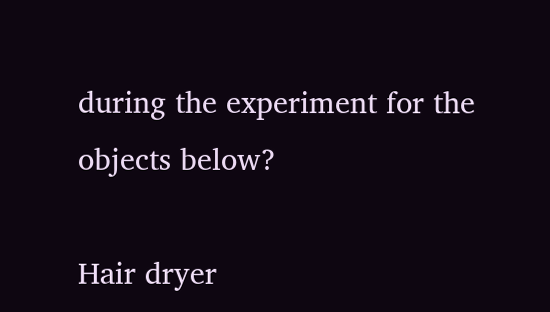during the experiment for the objects below?

Hair dryer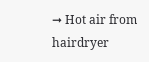➞ Hot air from hairdryer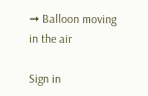➞ Balloon moving in the air

Sign in